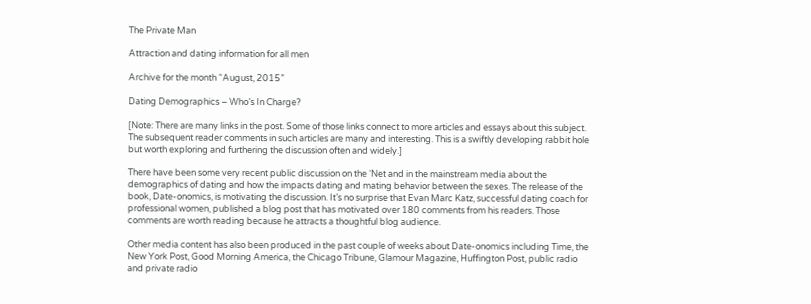The Private Man

Attraction and dating information for all men

Archive for the month “August, 2015”

Dating Demographics – Who’s In Charge?

[Note: There are many links in the post. Some of those links connect to more articles and essays about this subject. The subsequent reader comments in such articles are many and interesting. This is a swiftly developing rabbit hole but worth exploring and furthering the discussion often and widely.]

There have been some very recent public discussion on the ‘Net and in the mainstream media about the demographics of dating and how the impacts dating and mating behavior between the sexes. The release of the book, Date-onomics, is motivating the discussion. It’s no surprise that Evan Marc Katz, successful dating coach for professional women, published a blog post that has motivated over 180 comments from his readers. Those comments are worth reading because he attracts a thoughtful blog audience.

Other media content has also been produced in the past couple of weeks about Date-onomics including Time, the New York Post, Good Morning America, the Chicago Tribune, Glamour Magazine, Huffington Post, public radio and private radio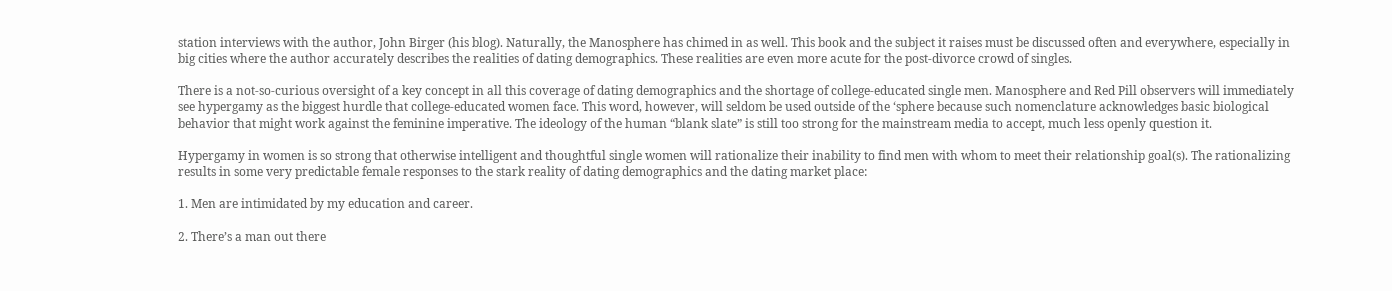station interviews with the author, John Birger (his blog). Naturally, the Manosphere has chimed in as well. This book and the subject it raises must be discussed often and everywhere, especially in big cities where the author accurately describes the realities of dating demographics. These realities are even more acute for the post-divorce crowd of singles.

There is a not-so-curious oversight of a key concept in all this coverage of dating demographics and the shortage of college-educated single men. Manosphere and Red Pill observers will immediately see hypergamy as the biggest hurdle that college-educated women face. This word, however, will seldom be used outside of the ‘sphere because such nomenclature acknowledges basic biological behavior that might work against the feminine imperative. The ideology of the human “blank slate” is still too strong for the mainstream media to accept, much less openly question it.

Hypergamy in women is so strong that otherwise intelligent and thoughtful single women will rationalize their inability to find men with whom to meet their relationship goal(s). The rationalizing results in some very predictable female responses to the stark reality of dating demographics and the dating market place:

1. Men are intimidated by my education and career.

2. There’s a man out there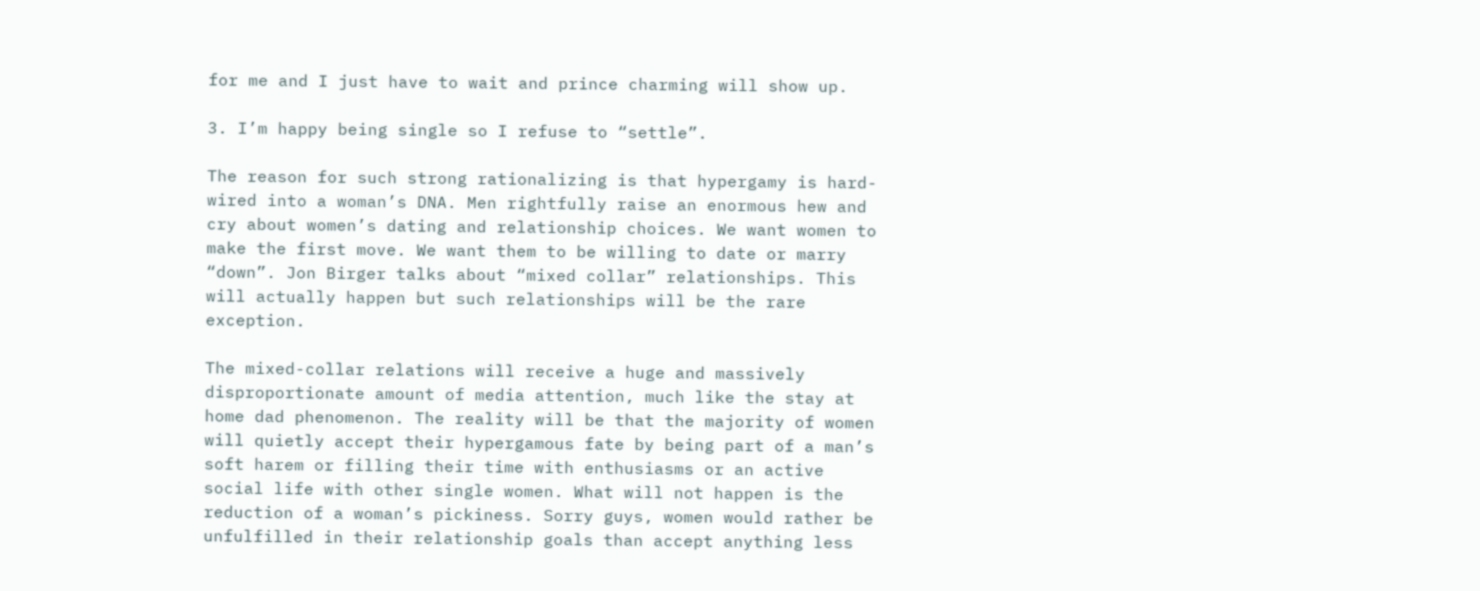for me and I just have to wait and prince charming will show up.

3. I’m happy being single so I refuse to “settle”.

The reason for such strong rationalizing is that hypergamy is hard-wired into a woman’s DNA. Men rightfully raise an enormous hew and cry about women’s dating and relationship choices. We want women to make the first move. We want them to be willing to date or marry “down”. Jon Birger talks about “mixed collar” relationships. This will actually happen but such relationships will be the rare exception.

The mixed-collar relations will receive a huge and massively disproportionate amount of media attention, much like the stay at home dad phenomenon. The reality will be that the majority of women will quietly accept their hypergamous fate by being part of a man’s soft harem or filling their time with enthusiasms or an active social life with other single women. What will not happen is the reduction of a woman’s pickiness. Sorry guys, women would rather be unfulfilled in their relationship goals than accept anything less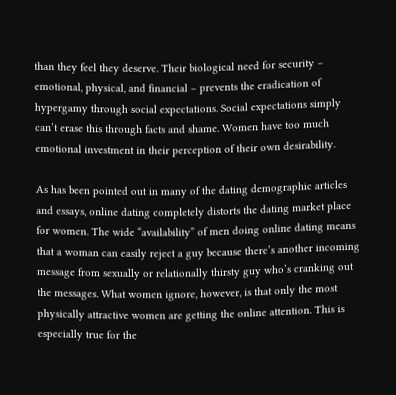than they feel they deserve. Their biological need for security – emotional, physical, and financial – prevents the eradication of hypergamy through social expectations. Social expectations simply can’t erase this through facts and shame. Women have too much emotional investment in their perception of their own desirability.

As has been pointed out in many of the dating demographic articles and essays, online dating completely distorts the dating market place for women. The wide “availability” of men doing online dating means that a woman can easily reject a guy because there’s another incoming message from sexually or relationally thirsty guy who’s cranking out the messages. What women ignore, however, is that only the most physically attractive women are getting the online attention. This is especially true for the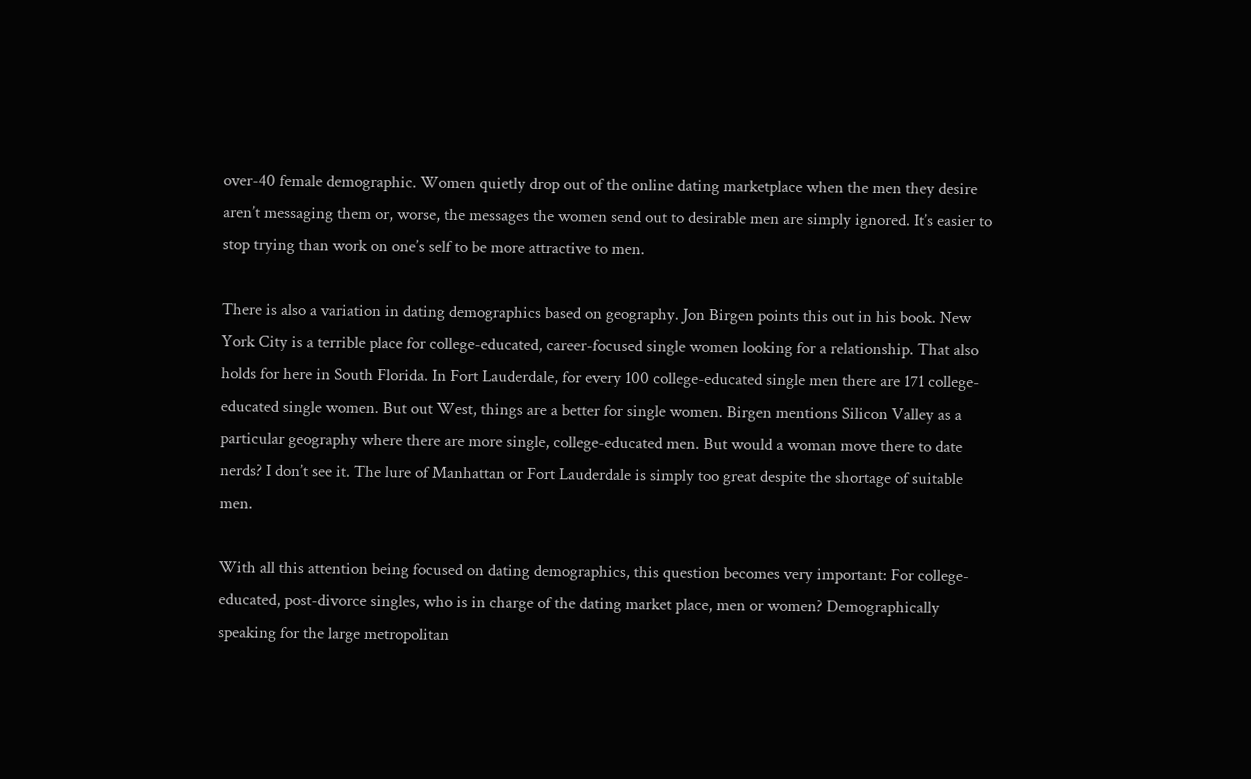over-40 female demographic. Women quietly drop out of the online dating marketplace when the men they desire aren’t messaging them or, worse, the messages the women send out to desirable men are simply ignored. It’s easier to stop trying than work on one’s self to be more attractive to men.

There is also a variation in dating demographics based on geography. Jon Birgen points this out in his book. New York City is a terrible place for college-educated, career-focused single women looking for a relationship. That also holds for here in South Florida. In Fort Lauderdale, for every 100 college-educated single men there are 171 college-educated single women. But out West, things are a better for single women. Birgen mentions Silicon Valley as a particular geography where there are more single, college-educated men. But would a woman move there to date nerds? I don’t see it. The lure of Manhattan or Fort Lauderdale is simply too great despite the shortage of suitable men.

With all this attention being focused on dating demographics, this question becomes very important: For college-educated, post-divorce singles, who is in charge of the dating market place, men or women? Demographically speaking for the large metropolitan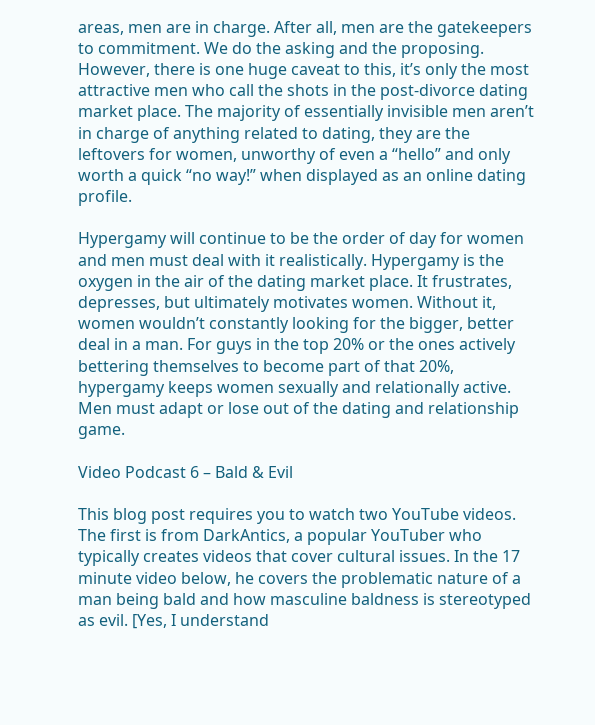areas, men are in charge. After all, men are the gatekeepers to commitment. We do the asking and the proposing. However, there is one huge caveat to this, it’s only the most attractive men who call the shots in the post-divorce dating market place. The majority of essentially invisible men aren’t in charge of anything related to dating, they are the leftovers for women, unworthy of even a “hello” and only worth a quick “no way!” when displayed as an online dating profile.

Hypergamy will continue to be the order of day for women and men must deal with it realistically. Hypergamy is the oxygen in the air of the dating market place. It frustrates, depresses, but ultimately motivates women. Without it, women wouldn’t constantly looking for the bigger, better deal in a man. For guys in the top 20% or the ones actively bettering themselves to become part of that 20%, hypergamy keeps women sexually and relationally active. Men must adapt or lose out of the dating and relationship game.

Video Podcast 6 – Bald & Evil

This blog post requires you to watch two YouTube videos. The first is from DarkAntics, a popular YouTuber who typically creates videos that cover cultural issues. In the 17 minute video below, he covers the problematic nature of a man being bald and how masculine baldness is stereotyped as evil. [Yes, I understand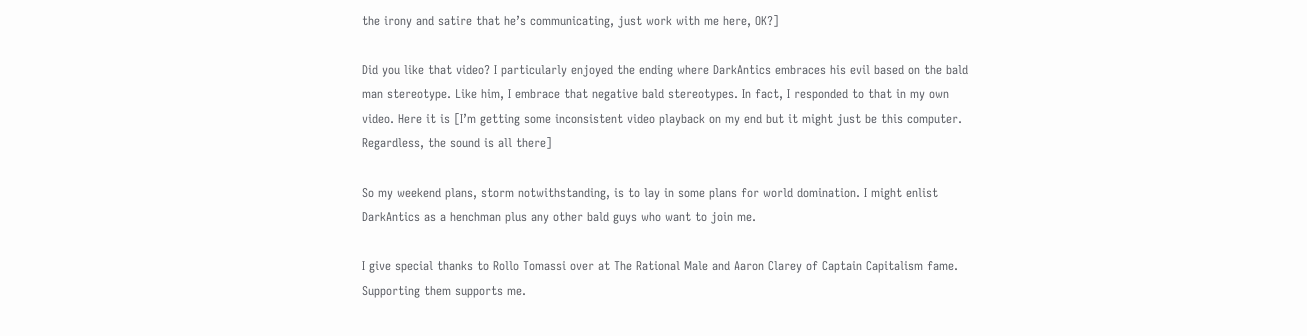the irony and satire that he’s communicating, just work with me here, OK?]

Did you like that video? I particularly enjoyed the ending where DarkAntics embraces his evil based on the bald man stereotype. Like him, I embrace that negative bald stereotypes. In fact, I responded to that in my own video. Here it is [I’m getting some inconsistent video playback on my end but it might just be this computer. Regardless, the sound is all there]

So my weekend plans, storm notwithstanding, is to lay in some plans for world domination. I might enlist DarkAntics as a henchman plus any other bald guys who want to join me.

I give special thanks to Rollo Tomassi over at The Rational Male and Aaron Clarey of Captain Capitalism fame. Supporting them supports me.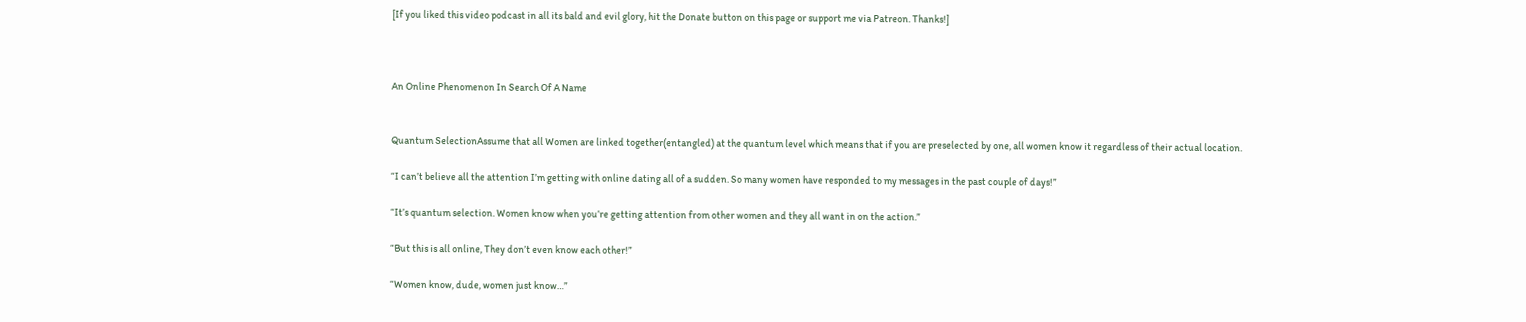[If you liked this video podcast in all its bald and evil glory, hit the Donate button on this page or support me via Patreon. Thanks!]



An Online Phenomenon In Search Of A Name


Quantum SelectionAssume that all Women are linked together(entangled) at the quantum level which means that if you are preselected by one, all women know it regardless of their actual location.

“I can’t believe all the attention I’m getting with online dating all of a sudden. So many women have responded to my messages in the past couple of days!”

“It’s quantum selection. Women know when you’re getting attention from other women and they all want in on the action.”

“But this is all online, They don’t even know each other!”

“Women know, dude, women just know…”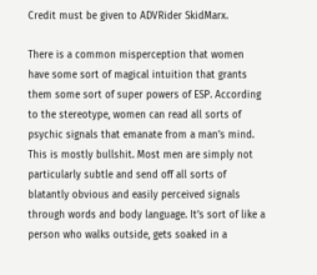Credit must be given to ADVRider SkidMarx.

There is a common misperception that women have some sort of magical intuition that grants them some sort of super powers of ESP. According to the stereotype, women can read all sorts of psychic signals that emanate from a man’s mind. This is mostly bullshit. Most men are simply not particularly subtle and send off all sorts of blatantly obvious and easily perceived signals through words and body language. It’s sort of like a person who walks outside, gets soaked in a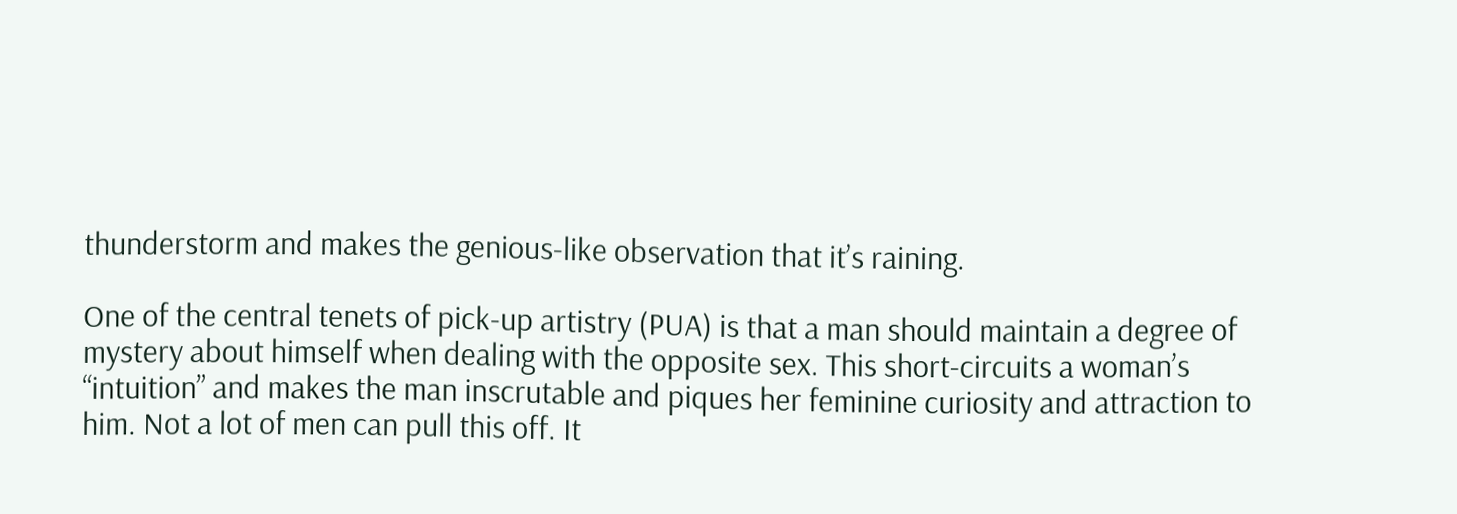thunderstorm and makes the genious-like observation that it’s raining.

One of the central tenets of pick-up artistry (PUA) is that a man should maintain a degree of mystery about himself when dealing with the opposite sex. This short-circuits a woman’s “intuition” and makes the man inscrutable and piques her feminine curiosity and attraction to him. Not a lot of men can pull this off. It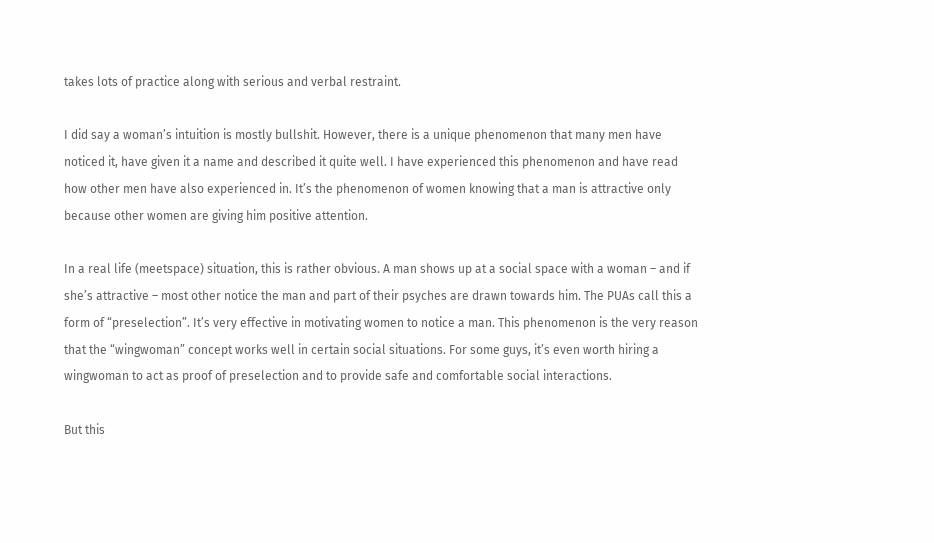takes lots of practice along with serious and verbal restraint.

I did say a woman’s intuition is mostly bullshit. However, there is a unique phenomenon that many men have noticed it, have given it a name and described it quite well. I have experienced this phenomenon and have read how other men have also experienced in. It’s the phenomenon of women knowing that a man is attractive only because other women are giving him positive attention.

In a real life (meetspace) situation, this is rather obvious. A man shows up at a social space with a woman – and if she’s attractive – most other notice the man and part of their psyches are drawn towards him. The PUAs call this a form of “preselection”. It’s very effective in motivating women to notice a man. This phenomenon is the very reason that the “wingwoman” concept works well in certain social situations. For some guys, it’s even worth hiring a wingwoman to act as proof of preselection and to provide safe and comfortable social interactions.

But this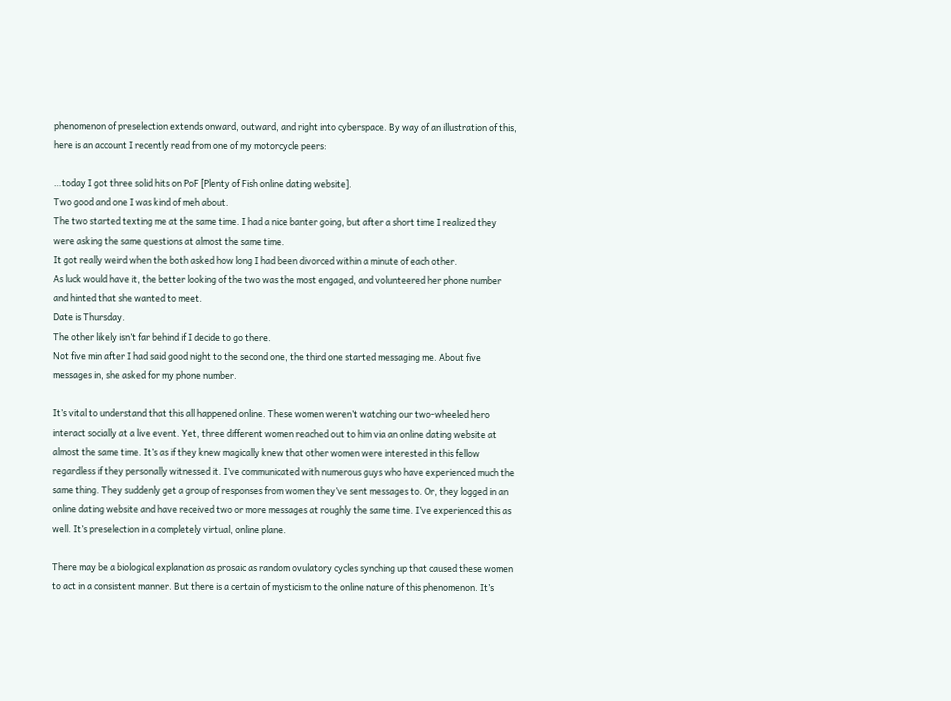phenomenon of preselection extends onward, outward, and right into cyberspace. By way of an illustration of this, here is an account I recently read from one of my motorcycle peers:

…today I got three solid hits on PoF [Plenty of Fish online dating website].
Two good and one I was kind of meh about.
The two started texting me at the same time. I had a nice banter going, but after a short time I realized they were asking the same questions at almost the same time.
It got really weird when the both asked how long I had been divorced within a minute of each other.
As luck would have it, the better looking of the two was the most engaged, and volunteered her phone number and hinted that she wanted to meet.
Date is Thursday.
The other likely isn’t far behind if I decide to go there.
Not five min after I had said good night to the second one, the third one started messaging me. About five messages in, she asked for my phone number.

It’s vital to understand that this all happened online. These women weren’t watching our two-wheeled hero interact socially at a live event. Yet, three different women reached out to him via an online dating website at almost the same time. It’s as if they knew magically knew that other women were interested in this fellow regardless if they personally witnessed it. I’ve communicated with numerous guys who have experienced much the same thing. They suddenly get a group of responses from women they’ve sent messages to. Or, they logged in an online dating website and have received two or more messages at roughly the same time. I’ve experienced this as well. It’s preselection in a completely virtual, online plane.

There may be a biological explanation as prosaic as random ovulatory cycles synching up that caused these women to act in a consistent manner. But there is a certain of mysticism to the online nature of this phenomenon. It’s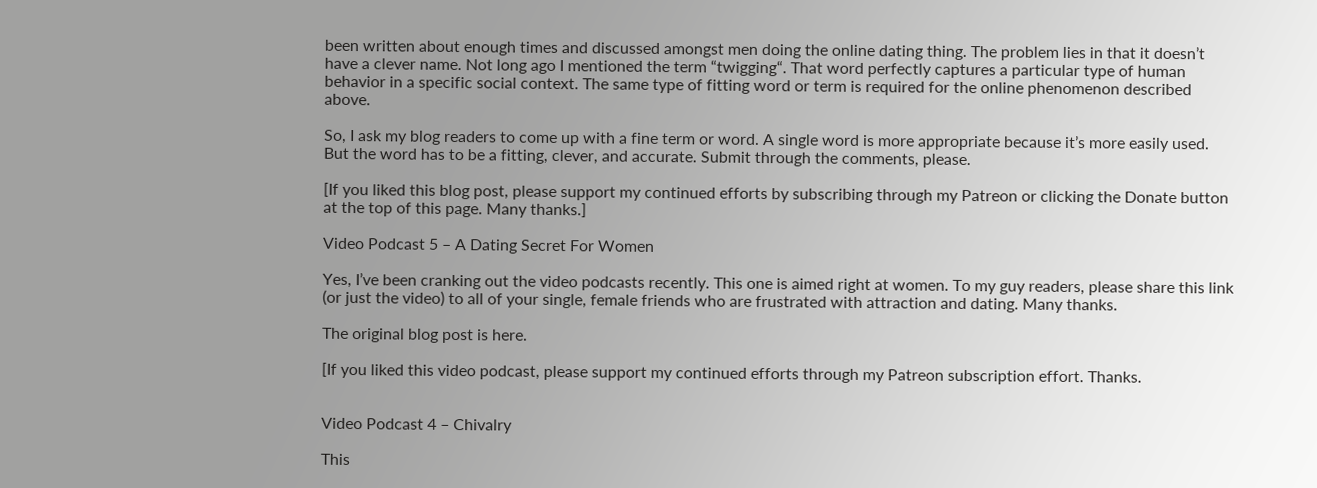been written about enough times and discussed amongst men doing the online dating thing. The problem lies in that it doesn’t have a clever name. Not long ago I mentioned the term “twigging“. That word perfectly captures a particular type of human behavior in a specific social context. The same type of fitting word or term is required for the online phenomenon described above.

So, I ask my blog readers to come up with a fine term or word. A single word is more appropriate because it’s more easily used. But the word has to be a fitting, clever, and accurate. Submit through the comments, please.

[If you liked this blog post, please support my continued efforts by subscribing through my Patreon or clicking the Donate button at the top of this page. Many thanks.]

Video Podcast 5 – A Dating Secret For Women

Yes, I’ve been cranking out the video podcasts recently. This one is aimed right at women. To my guy readers, please share this link (or just the video) to all of your single, female friends who are frustrated with attraction and dating. Many thanks.

The original blog post is here.

[If you liked this video podcast, please support my continued efforts through my Patreon subscription effort. Thanks.


Video Podcast 4 – Chivalry

This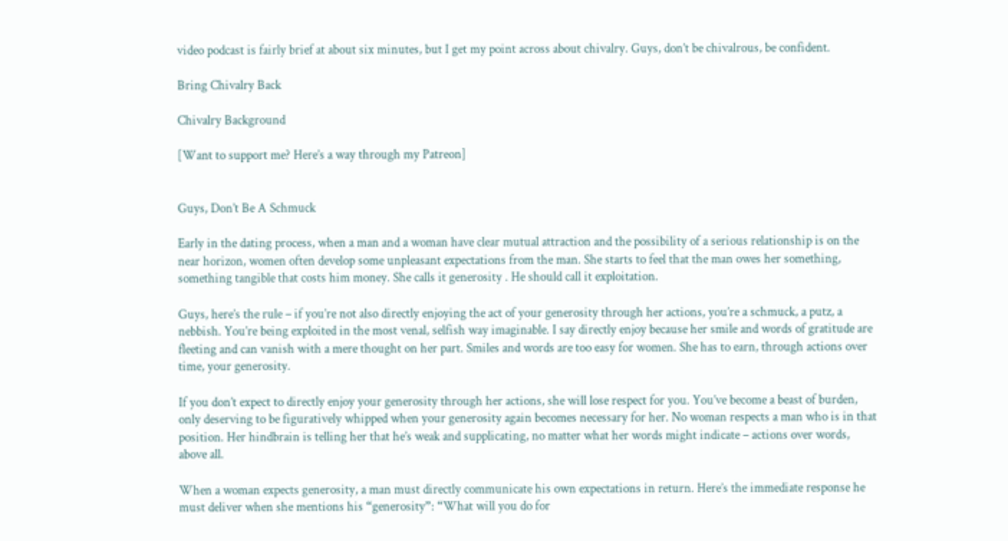video podcast is fairly brief at about six minutes, but I get my point across about chivalry. Guys, don’t be chivalrous, be confident.

Bring Chivalry Back

Chivalry Background

[Want to support me? Here’s a way through my Patreon]


Guys, Don’t Be A Schmuck

Early in the dating process, when a man and a woman have clear mutual attraction and the possibility of a serious relationship is on the near horizon, women often develop some unpleasant expectations from the man. She starts to feel that the man owes her something, something tangible that costs him money. She calls it generosity . He should call it exploitation.

Guys, here’s the rule – if you’re not also directly enjoying the act of your generosity through her actions, you’re a schmuck, a putz, a nebbish. You’re being exploited in the most venal, selfish way imaginable. I say directly enjoy because her smile and words of gratitude are fleeting and can vanish with a mere thought on her part. Smiles and words are too easy for women. She has to earn, through actions over time, your generosity.

If you don’t expect to directly enjoy your generosity through her actions, she will lose respect for you. You’ve become a beast of burden, only deserving to be figuratively whipped when your generosity again becomes necessary for her. No woman respects a man who is in that position. Her hindbrain is telling her that he’s weak and supplicating, no matter what her words might indicate – actions over words, above all.

When a woman expects generosity, a man must directly communicate his own expectations in return. Here’s the immediate response he must deliver when she mentions his “generosity”: “What will you do for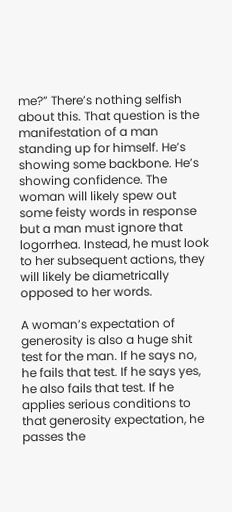me?” There’s nothing selfish about this. That question is the manifestation of a man standing up for himself. He’s showing some backbone. He’s showing confidence. The woman will likely spew out some feisty words in response but a man must ignore that logorrhea. Instead, he must look to her subsequent actions, they will likely be diametrically opposed to her words.

A woman’s expectation of generosity is also a huge shit test for the man. If he says no, he fails that test. If he says yes, he also fails that test. If he applies serious conditions to that generosity expectation, he passes the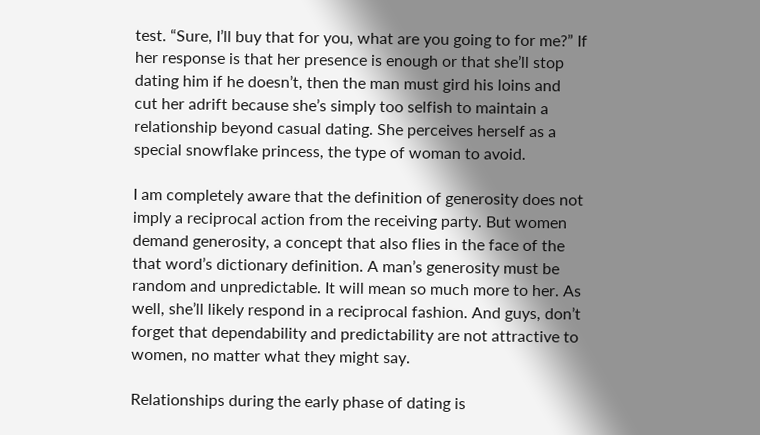test. “Sure, I’ll buy that for you, what are you going to for me?” If her response is that her presence is enough or that she’ll stop dating him if he doesn’t, then the man must gird his loins and cut her adrift because she’s simply too selfish to maintain a relationship beyond casual dating. She perceives herself as a special snowflake princess, the type of woman to avoid.

I am completely aware that the definition of generosity does not imply a reciprocal action from the receiving party. But women demand generosity, a concept that also flies in the face of the that word’s dictionary definition. A man’s generosity must be random and unpredictable. It will mean so much more to her. As well, she’ll likely respond in a reciprocal fashion. And guys, don’t forget that dependability and predictability are not attractive to women, no matter what they might say.

Relationships during the early phase of dating is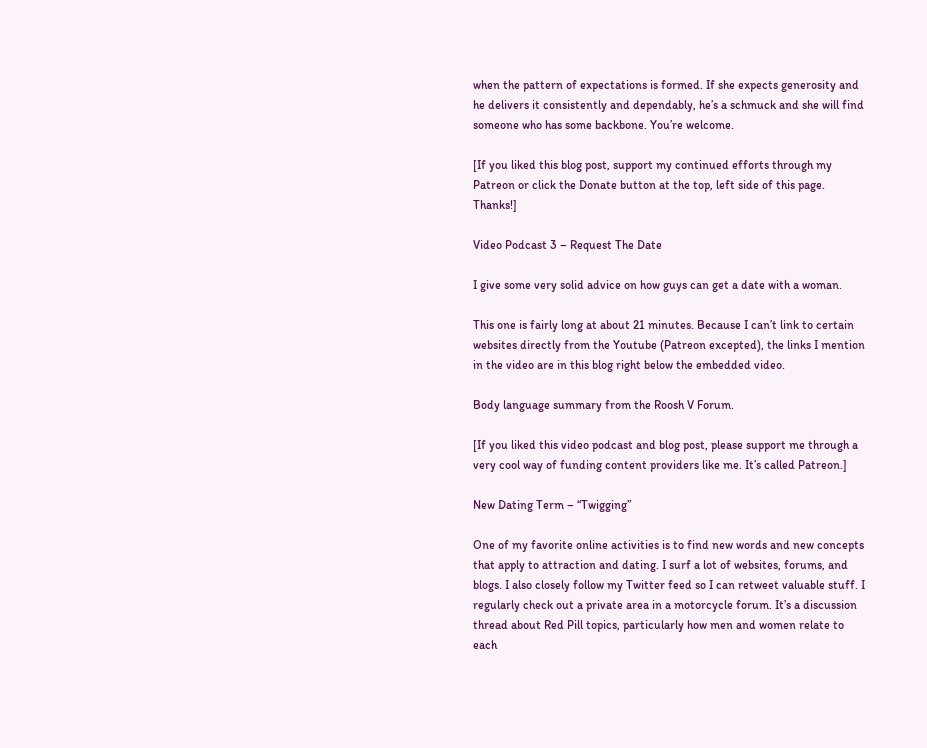when the pattern of expectations is formed. If she expects generosity and he delivers it consistently and dependably, he’s a schmuck and she will find someone who has some backbone. You’re welcome.

[If you liked this blog post, support my continued efforts through my Patreon or click the Donate button at the top, left side of this page. Thanks!]

Video Podcast 3 – Request The Date

I give some very solid advice on how guys can get a date with a woman.

This one is fairly long at about 21 minutes. Because I can’t link to certain websites directly from the Youtube (Patreon excepted), the links I mention in the video are in this blog right below the embedded video.

Body language summary from the Roosh V Forum.

[If you liked this video podcast and blog post, please support me through a very cool way of funding content providers like me. It’s called Patreon.]

New Dating Term – “Twigging”

One of my favorite online activities is to find new words and new concepts that apply to attraction and dating. I surf a lot of websites, forums, and blogs. I also closely follow my Twitter feed so I can retweet valuable stuff. I regularly check out a private area in a motorcycle forum. It’s a discussion thread about Red Pill topics, particularly how men and women relate to each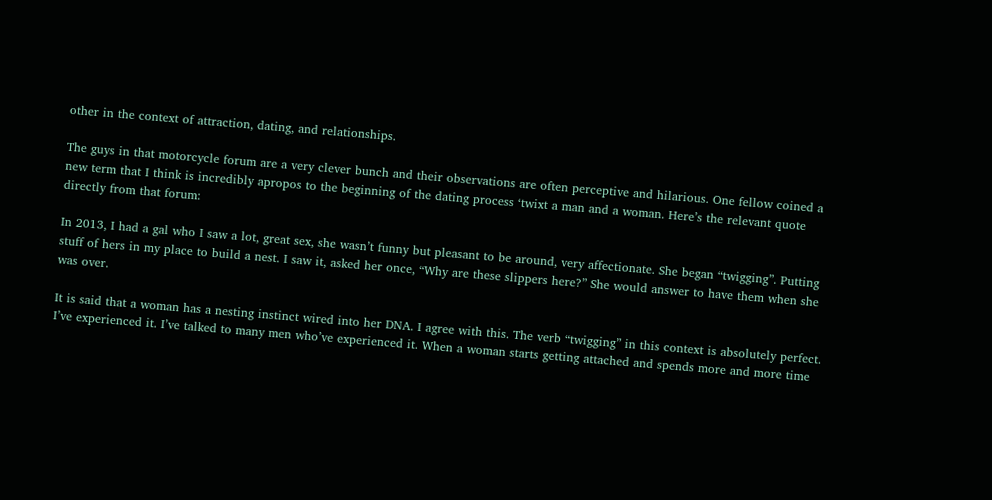other in the context of attraction, dating, and relationships.

The guys in that motorcycle forum are a very clever bunch and their observations are often perceptive and hilarious. One fellow coined a new term that I think is incredibly apropos to the beginning of the dating process ‘twixt a man and a woman. Here’s the relevant quote directly from that forum:

In 2013, I had a gal who I saw a lot, great sex, she wasn’t funny but pleasant to be around, very affectionate. She began “twigging”. Putting stuff of hers in my place to build a nest. I saw it, asked her once, “Why are these slippers here?” She would answer to have them when she was over.

It is said that a woman has a nesting instinct wired into her DNA. I agree with this. The verb “twigging” in this context is absolutely perfect. I’ve experienced it. I’ve talked to many men who’ve experienced it. When a woman starts getting attached and spends more and more time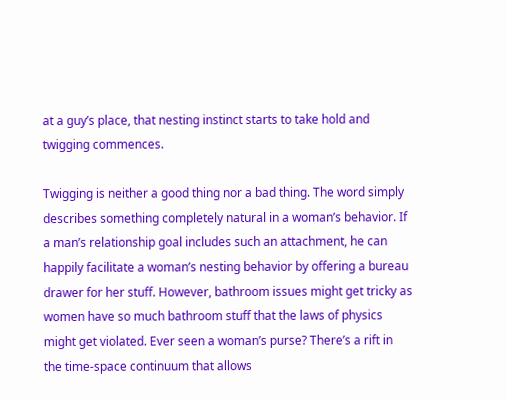at a guy’s place, that nesting instinct starts to take hold and twigging commences.

Twigging is neither a good thing nor a bad thing. The word simply describes something completely natural in a woman’s behavior. If a man’s relationship goal includes such an attachment, he can happily facilitate a woman’s nesting behavior by offering a bureau drawer for her stuff. However, bathroom issues might get tricky as women have so much bathroom stuff that the laws of physics might get violated. Ever seen a woman’s purse? There’s a rift in the time-space continuum that allows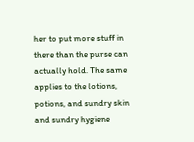her to put more stuff in there than the purse can actually hold. The same applies to the lotions, potions, and sundry skin and sundry hygiene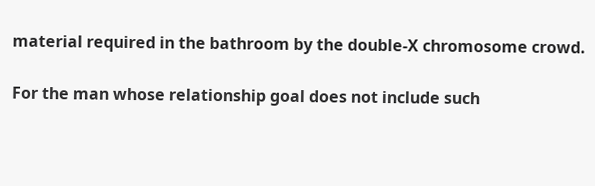material required in the bathroom by the double-X chromosome crowd.

For the man whose relationship goal does not include such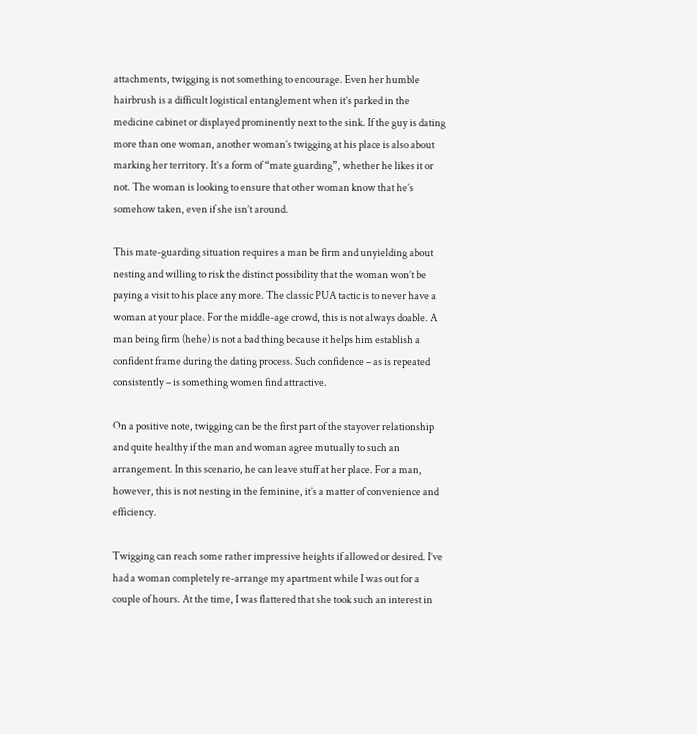attachments, twigging is not something to encourage. Even her humble hairbrush is a difficult logistical entanglement when it’s parked in the medicine cabinet or displayed prominently next to the sink. If the guy is dating more than one woman, another woman’s twigging at his place is also about marking her territory. It’s a form of “mate guarding”, whether he likes it or not. The woman is looking to ensure that other woman know that he’s somehow taken, even if she isn’t around.

This mate-guarding situation requires a man be firm and unyielding about nesting and willing to risk the distinct possibility that the woman won’t be paying a visit to his place any more. The classic PUA tactic is to never have a woman at your place. For the middle-age crowd, this is not always doable. A man being firm (hehe) is not a bad thing because it helps him establish a confident frame during the dating process. Such confidence – as is repeated consistently – is something women find attractive.

On a positive note, twigging can be the first part of the stayover relationship and quite healthy if the man and woman agree mutually to such an arrangement. In this scenario, he can leave stuff at her place. For a man, however, this is not nesting in the feminine, it’s a matter of convenience and efficiency.

Twigging can reach some rather impressive heights if allowed or desired. I’ve had a woman completely re-arrange my apartment while I was out for a couple of hours. At the time, I was flattered that she took such an interest in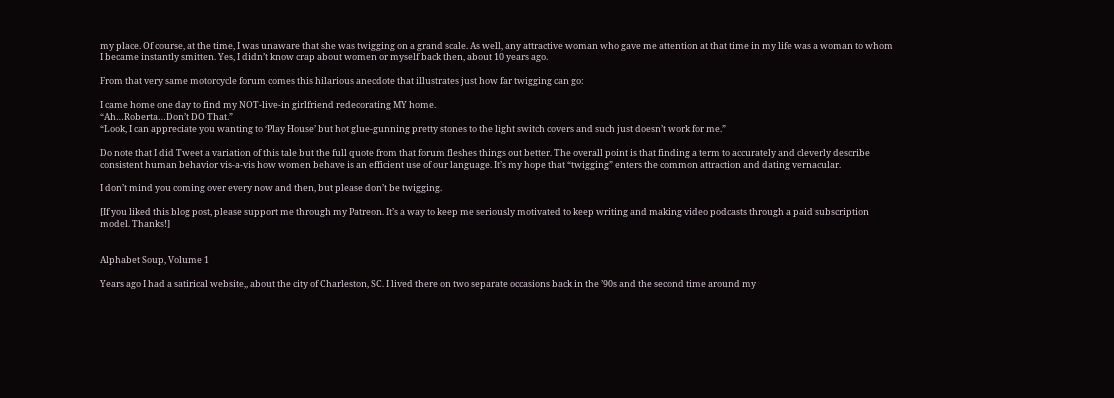my place. Of course, at the time, I was unaware that she was twigging on a grand scale. As well, any attractive woman who gave me attention at that time in my life was a woman to whom I became instantly smitten. Yes, I didn’t know crap about women or myself back then, about 10 years ago.

From that very same motorcycle forum comes this hilarious anecdote that illustrates just how far twigging can go:

I came home one day to find my NOT-live-in girlfriend redecorating MY home.
“Ah…Roberta…Don’t DO That.”
“Look, I can appreciate you wanting to ‘Play House’ but hot glue-gunning pretty stones to the light switch covers and such just doesn’t work for me.”

Do note that I did Tweet a variation of this tale but the full quote from that forum fleshes things out better. The overall point is that finding a term to accurately and cleverly describe consistent human behavior vis-a-vis how women behave is an efficient use of our language. It’s my hope that “twigging” enters the common attraction and dating vernacular.

I don’t mind you coming over every now and then, but please don’t be twigging.

[If you liked this blog post, please support me through my Patreon. It’s a way to keep me seriously motivated to keep writing and making video podcasts through a paid subscription model. Thanks!]


Alphabet Soup, Volume 1

Years ago I had a satirical website,, about the city of Charleston, SC. I lived there on two separate occasions back in the ’90s and the second time around my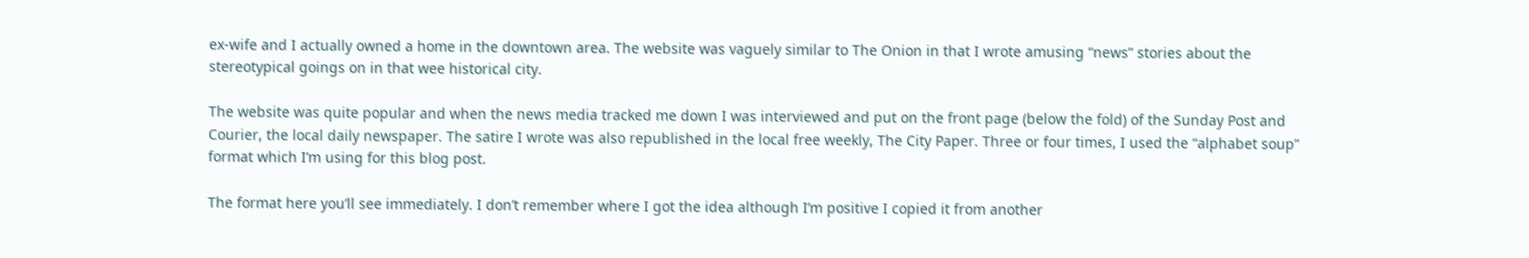ex-wife and I actually owned a home in the downtown area. The website was vaguely similar to The Onion in that I wrote amusing “news” stories about the stereotypical goings on in that wee historical city.

The website was quite popular and when the news media tracked me down I was interviewed and put on the front page (below the fold) of the Sunday Post and Courier, the local daily newspaper. The satire I wrote was also republished in the local free weekly, The City Paper. Three or four times, I used the “alphabet soup” format which I’m using for this blog post.

The format here you’ll see immediately. I don’t remember where I got the idea although I’m positive I copied it from another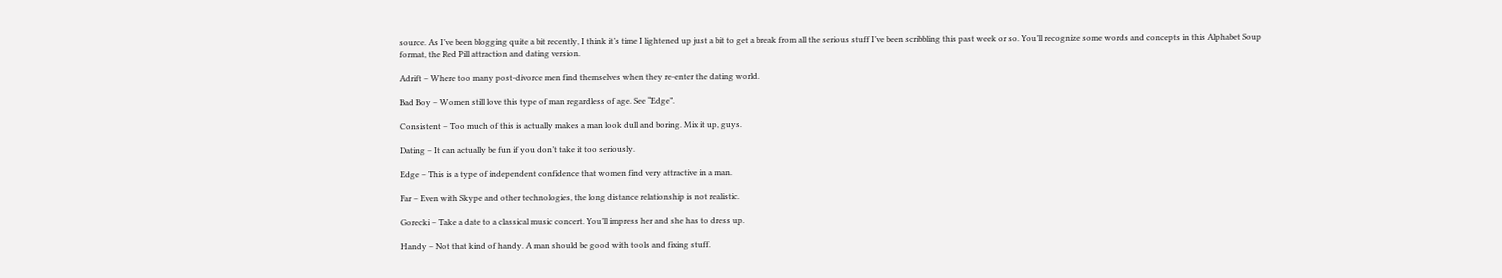source. As I’ve been blogging quite a bit recently, I think it’s time I lightened up just a bit to get a break from all the serious stuff I’ve been scribbling this past week or so. You’ll recognize some words and concepts in this Alphabet Soup format, the Red Pill attraction and dating version.

Adrift – Where too many post-divorce men find themselves when they re-enter the dating world.

Bad Boy – Women still love this type of man regardless of age. See “Edge”.

Consistent – Too much of this is actually makes a man look dull and boring. Mix it up, guys.

Dating – It can actually be fun if you don’t take it too seriously.

Edge – This is a type of independent confidence that women find very attractive in a man.

Far – Even with Skype and other technologies, the long distance relationship is not realistic.

Gorecki – Take a date to a classical music concert. You’ll impress her and she has to dress up.

Handy – Not that kind of handy. A man should be good with tools and fixing stuff.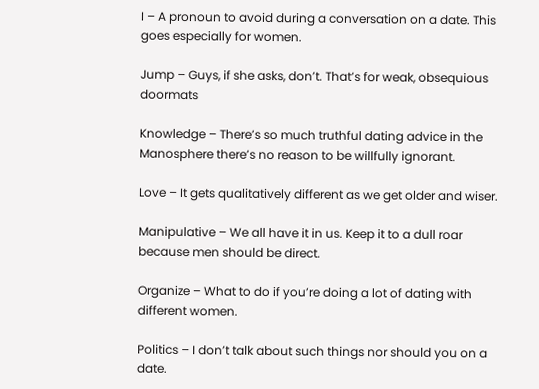I – A pronoun to avoid during a conversation on a date. This goes especially for women.

Jump – Guys, if she asks, don’t. That’s for weak, obsequious doormats

Knowledge – There’s so much truthful dating advice in the Manosphere there’s no reason to be willfully ignorant.

Love – It gets qualitatively different as we get older and wiser.

Manipulative – We all have it in us. Keep it to a dull roar because men should be direct.

Organize – What to do if you’re doing a lot of dating with different women.

Politics – I don’t talk about such things nor should you on a date.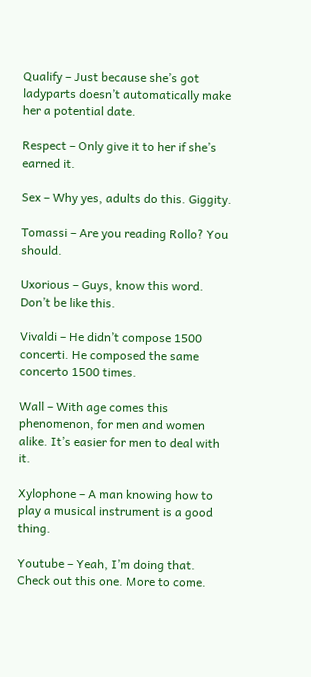Qualify – Just because she’s got ladyparts doesn’t automatically make her a potential date.

Respect – Only give it to her if she’s earned it.

Sex – Why yes, adults do this. Giggity.

Tomassi – Are you reading Rollo? You should.

Uxorious – Guys, know this word. Don’t be like this.

Vivaldi – He didn’t compose 1500 concerti. He composed the same concerto 1500 times.

Wall – With age comes this phenomenon, for men and women alike. It’s easier for men to deal with it.

Xylophone – A man knowing how to play a musical instrument is a good thing.

Youtube – Yeah, I’m doing that. Check out this one. More to come.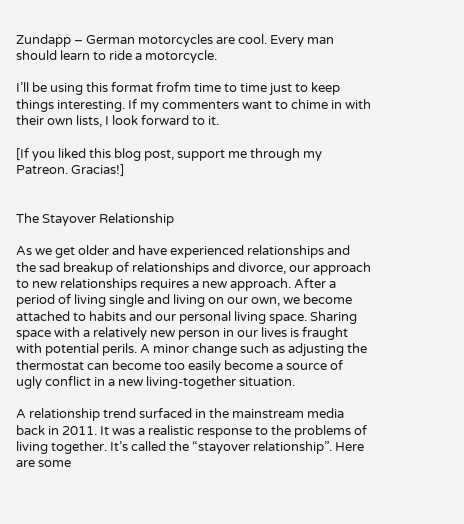Zundapp – German motorcycles are cool. Every man should learn to ride a motorcycle.

I’ll be using this format frofm time to time just to keep things interesting. If my commenters want to chime in with their own lists, I look forward to it.

[If you liked this blog post, support me through my Patreon. Gracias!]


The Stayover Relationship

As we get older and have experienced relationships and the sad breakup of relationships and divorce, our approach to new relationships requires a new approach. After a period of living single and living on our own, we become attached to habits and our personal living space. Sharing space with a relatively new person in our lives is fraught with potential perils. A minor change such as adjusting the thermostat can become too easily become a source of ugly conflict in a new living-together situation.

A relationship trend surfaced in the mainstream media back in 2011. It was a realistic response to the problems of living together. It’s called the “stayover relationship”. Here are some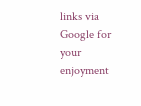links via Google for your enjoyment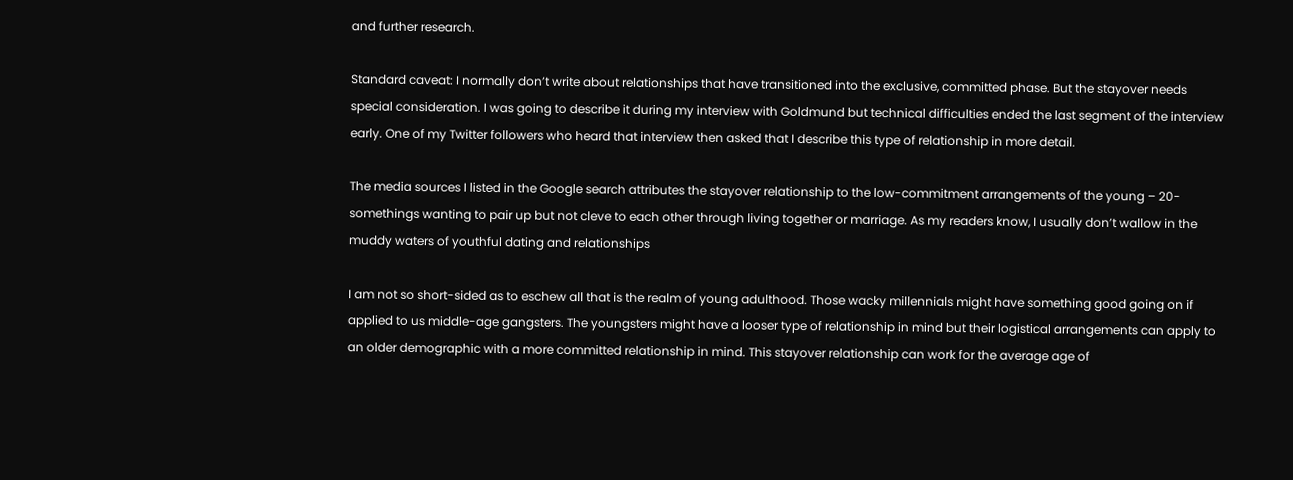and further research.

Standard caveat: I normally don’t write about relationships that have transitioned into the exclusive, committed phase. But the stayover needs special consideration. I was going to describe it during my interview with Goldmund but technical difficulties ended the last segment of the interview early. One of my Twitter followers who heard that interview then asked that I describe this type of relationship in more detail.

The media sources I listed in the Google search attributes the stayover relationship to the low-commitment arrangements of the young – 20-somethings wanting to pair up but not cleve to each other through living together or marriage. As my readers know, I usually don’t wallow in the muddy waters of youthful dating and relationships

I am not so short-sided as to eschew all that is the realm of young adulthood. Those wacky millennials might have something good going on if applied to us middle-age gangsters. The youngsters might have a looser type of relationship in mind but their logistical arrangements can apply to an older demographic with a more committed relationship in mind. This stayover relationship can work for the average age of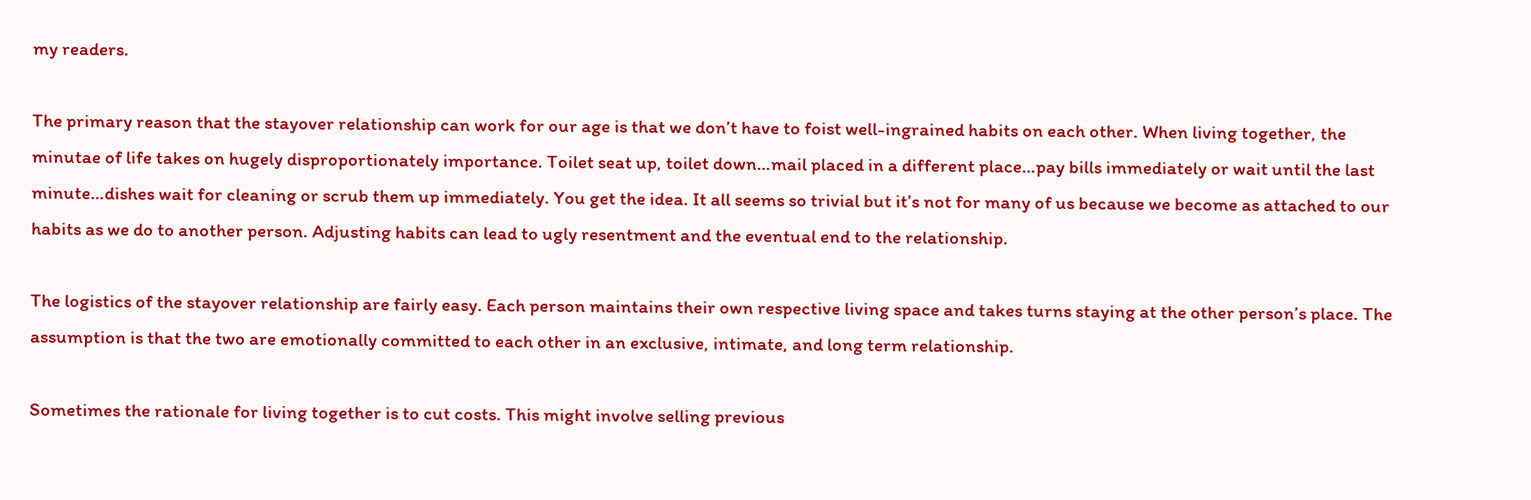my readers.

The primary reason that the stayover relationship can work for our age is that we don’t have to foist well-ingrained habits on each other. When living together, the minutae of life takes on hugely disproportionately importance. Toilet seat up, toilet down…mail placed in a different place…pay bills immediately or wait until the last minute…dishes wait for cleaning or scrub them up immediately. You get the idea. It all seems so trivial but it’s not for many of us because we become as attached to our habits as we do to another person. Adjusting habits can lead to ugly resentment and the eventual end to the relationship.

The logistics of the stayover relationship are fairly easy. Each person maintains their own respective living space and takes turns staying at the other person’s place. The assumption is that the two are emotionally committed to each other in an exclusive, intimate, and long term relationship.

Sometimes the rationale for living together is to cut costs. This might involve selling previous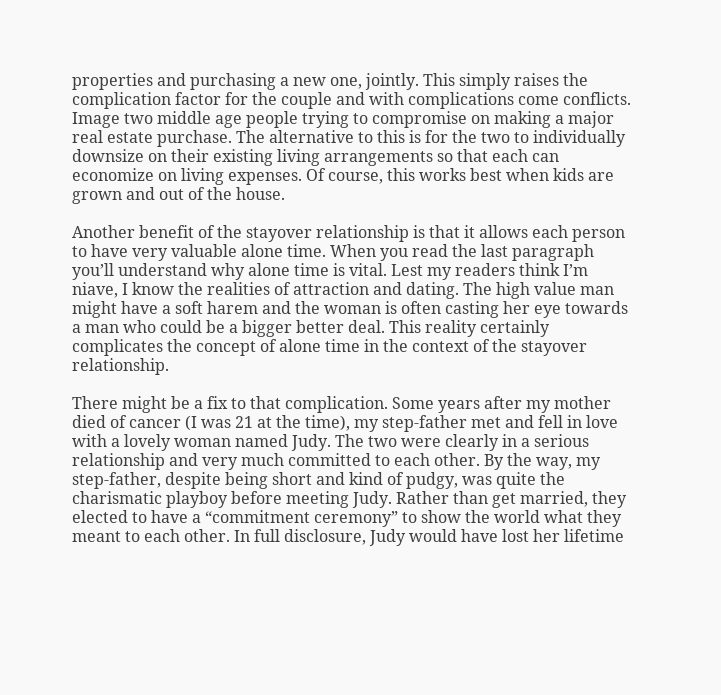properties and purchasing a new one, jointly. This simply raises the complication factor for the couple and with complications come conflicts. Image two middle age people trying to compromise on making a major real estate purchase. The alternative to this is for the two to individually downsize on their existing living arrangements so that each can economize on living expenses. Of course, this works best when kids are grown and out of the house.

Another benefit of the stayover relationship is that it allows each person to have very valuable alone time. When you read the last paragraph you’ll understand why alone time is vital. Lest my readers think I’m niave, I know the realities of attraction and dating. The high value man might have a soft harem and the woman is often casting her eye towards a man who could be a bigger better deal. This reality certainly complicates the concept of alone time in the context of the stayover relationship.

There might be a fix to that complication. Some years after my mother died of cancer (I was 21 at the time), my step-father met and fell in love with a lovely woman named Judy. The two were clearly in a serious relationship and very much committed to each other. By the way, my step-father, despite being short and kind of pudgy, was quite the charismatic playboy before meeting Judy. Rather than get married, they elected to have a “commitment ceremony” to show the world what they meant to each other. In full disclosure, Judy would have lost her lifetime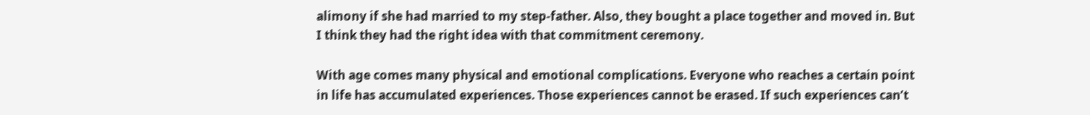alimony if she had married to my step-father. Also, they bought a place together and moved in. But I think they had the right idea with that commitment ceremony.

With age comes many physical and emotional complications. Everyone who reaches a certain point in life has accumulated experiences. Those experiences cannot be erased. If such experiences can’t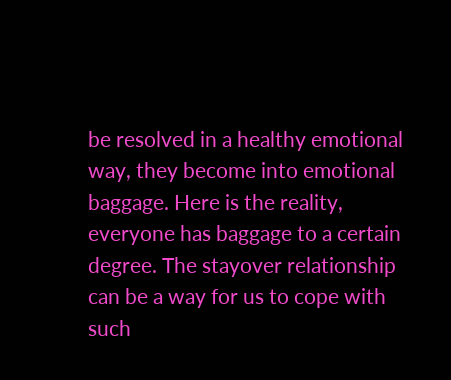be resolved in a healthy emotional way, they become into emotional baggage. Here is the reality, everyone has baggage to a certain degree. The stayover relationship can be a way for us to cope with such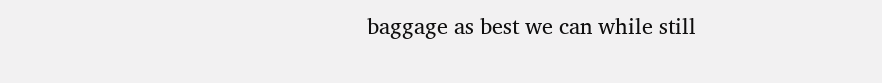baggage as best we can while still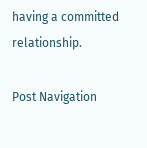having a committed relationship.

Post Navigation